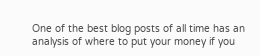One of the best blog posts of all time has an analysis of where to put your money if you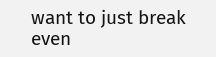want to just break even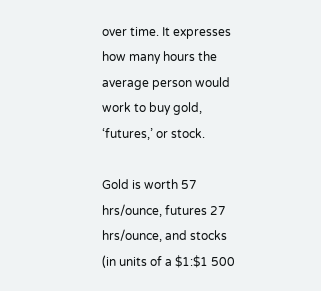over time. It expresses how many hours the average person would work to buy gold, ‘futures,’ or stock.

Gold is worth 57 hrs/ounce, futures 27 hrs/ounce, and stocks (in units of a $1:$1 500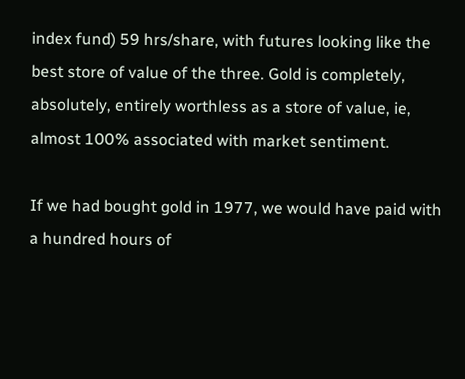index fund) 59 hrs/share, with futures looking like the best store of value of the three. Gold is completely, absolutely, entirely worthless as a store of value, ie, almost 100% associated with market sentiment.

If we had bought gold in 1977, we would have paid with a hundred hours of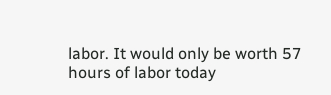labor. It would only be worth 57 hours of labor today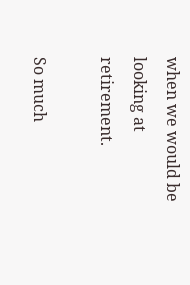when we would be looking at retirement.

So much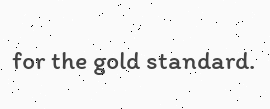for the gold standard.